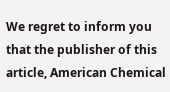We regret to inform you that the publisher of this article, American Chemical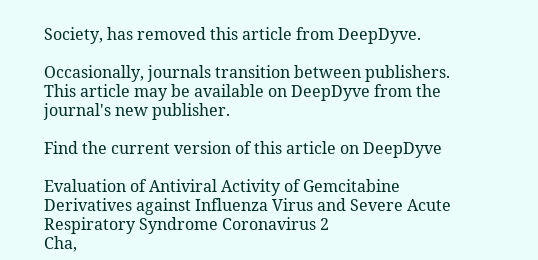Society, has removed this article from DeepDyve.

Occasionally, journals transition between publishers. This article may be available on DeepDyve from the journal's new publisher.

Find the current version of this article on DeepDyve

Evaluation of Antiviral Activity of Gemcitabine Derivatives against Influenza Virus and Severe Acute Respiratory Syndrome Coronavirus 2
Cha,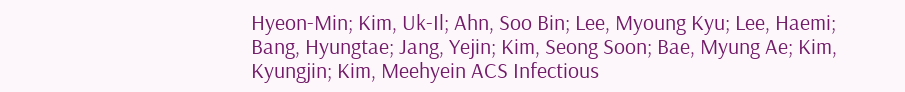Hyeon-Min; Kim, Uk-Il; Ahn, Soo Bin; Lee, Myoung Kyu; Lee, Haemi; Bang, Hyungtae; Jang, Yejin; Kim, Seong Soon; Bae, Myung Ae; Kim, Kyungjin; Kim, Meehyein ACS Infectious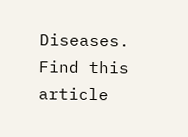Diseases.
Find this article